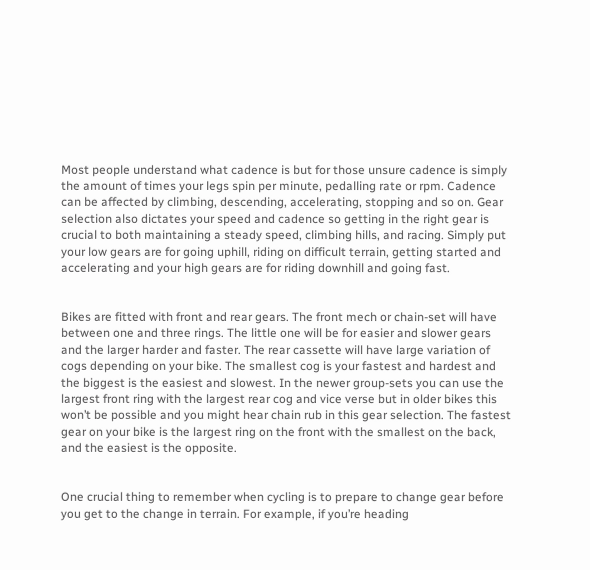Most people understand what cadence is but for those unsure cadence is simply the amount of times your legs spin per minute, pedalling rate or rpm. Cadence can be affected by climbing, descending, accelerating, stopping and so on. Gear selection also dictates your speed and cadence so getting in the right gear is crucial to both maintaining a steady speed, climbing hills, and racing. Simply put your low gears are for going uphill, riding on difficult terrain, getting started and accelerating and your high gears are for riding downhill and going fast.


Bikes are fitted with front and rear gears. The front mech or chain-set will have between one and three rings. The little one will be for easier and slower gears and the larger harder and faster. The rear cassette will have large variation of cogs depending on your bike. The smallest cog is your fastest and hardest and the biggest is the easiest and slowest. In the newer group-sets you can use the largest front ring with the largest rear cog and vice verse but in older bikes this won’t be possible and you might hear chain rub in this gear selection. The fastest gear on your bike is the largest ring on the front with the smallest on the back, and the easiest is the opposite.


One crucial thing to remember when cycling is to prepare to change gear before you get to the change in terrain. For example, if you’re heading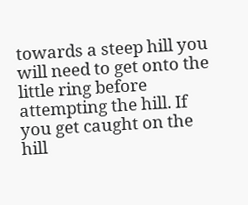towards a steep hill you will need to get onto the little ring before attempting the hill. If you get caught on the hill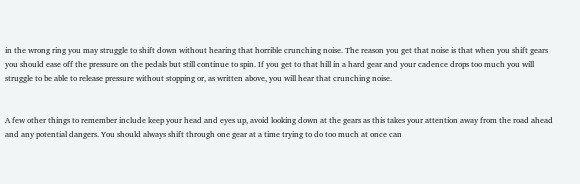in the wrong ring you may struggle to shift down without hearing that horrible crunching noise. The reason you get that noise is that when you shift gears you should ease off the pressure on the pedals but still continue to spin. If you get to that hill in a hard gear and your cadence drops too much you will struggle to be able to release pressure without stopping or, as written above, you will hear that crunching noise.


A few other things to remember include keep your head and eyes up, avoid looking down at the gears as this takes your attention away from the road ahead and any potential dangers. You should always shift through one gear at a time trying to do too much at once can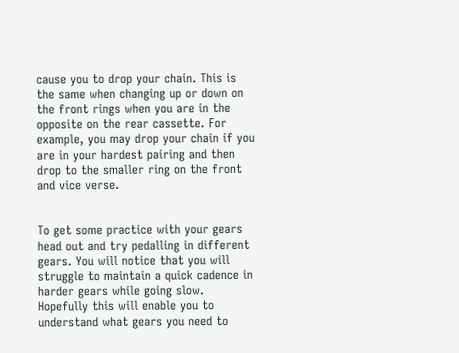cause you to drop your chain. This is the same when changing up or down on the front rings when you are in the opposite on the rear cassette. For example, you may drop your chain if you are in your hardest pairing and then drop to the smaller ring on the front and vice verse.


To get some practice with your gears head out and try pedalling in different gears. You will notice that you will struggle to maintain a quick cadence in harder gears while going slow. Hopefully this will enable you to understand what gears you need to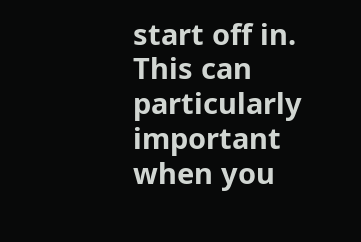start off in. This can particularly important when you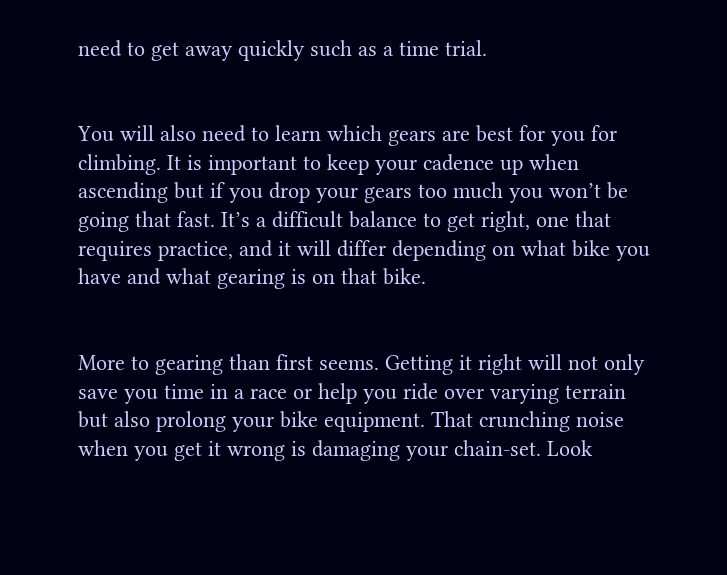need to get away quickly such as a time trial.


You will also need to learn which gears are best for you for climbing. It is important to keep your cadence up when ascending but if you drop your gears too much you won’t be going that fast. It’s a difficult balance to get right, one that requires practice, and it will differ depending on what bike you have and what gearing is on that bike.


More to gearing than first seems. Getting it right will not only save you time in a race or help you ride over varying terrain but also prolong your bike equipment. That crunching noise when you get it wrong is damaging your chain-set. Look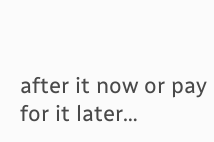after it now or pay for it later…